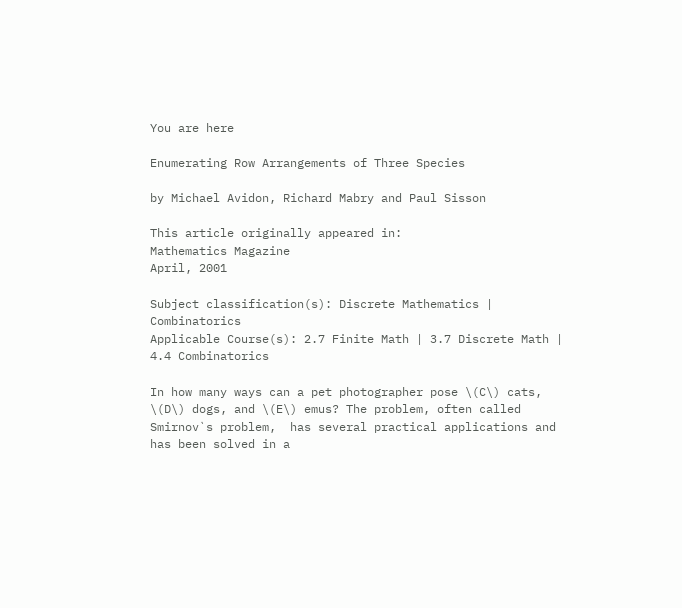You are here

Enumerating Row Arrangements of Three Species

by Michael Avidon, Richard Mabry and Paul Sisson

This article originally appeared in:
Mathematics Magazine
April, 2001

Subject classification(s): Discrete Mathematics | Combinatorics
Applicable Course(s): 2.7 Finite Math | 3.7 Discrete Math | 4.4 Combinatorics

In how many ways can a pet photographer pose \(C\) cats, \(D\) dogs, and \(E\) emus? The problem, often called Smirnov`s problem,  has several practical applications and has been solved in a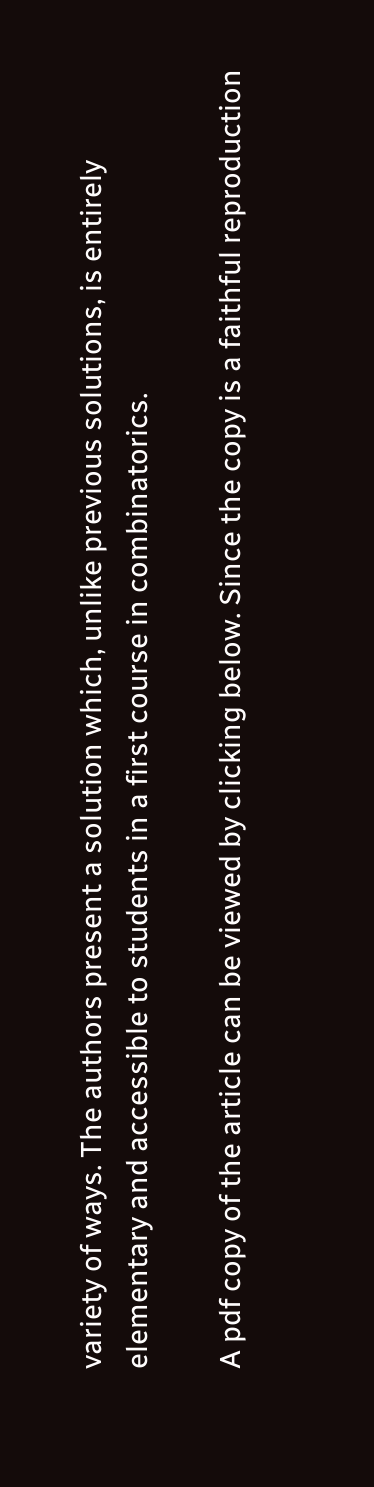variety of ways. The authors present a solution which, unlike previous solutions, is entirely elementary and accessible to students in a first course in combinatorics.

A pdf copy of the article can be viewed by clicking below. Since the copy is a faithful reproduction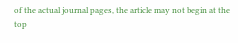of the actual journal pages, the article may not begin at the top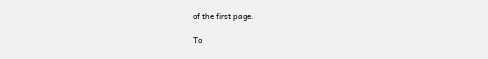of the first page.

To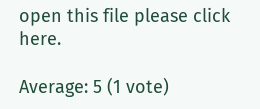open this file please click here.

Average: 5 (1 vote)